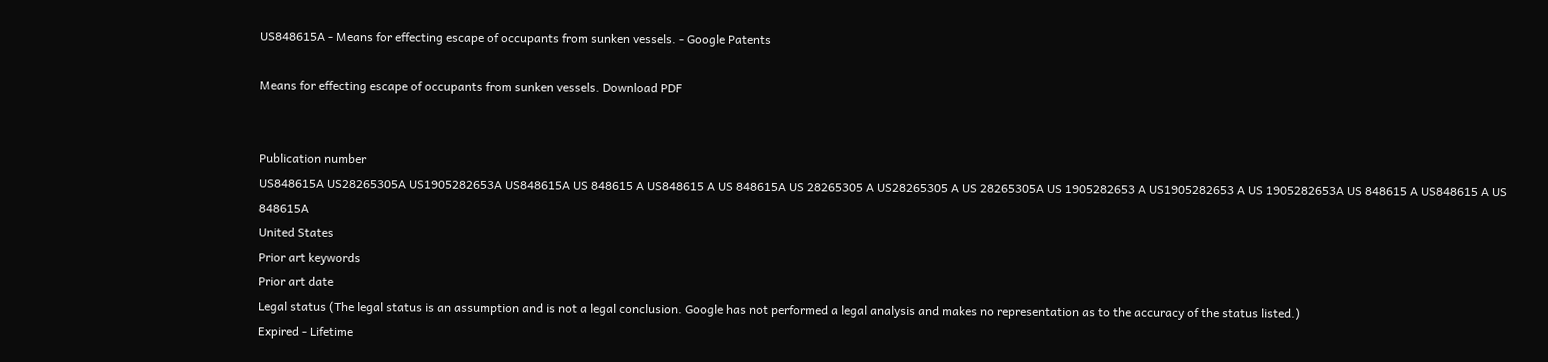US848615A - Means for effecting escape of occupants from sunken vessels. - Google Patents

Means for effecting escape of occupants from sunken vessels. Download PDF


Publication number
US848615A US28265305A US1905282653A US848615A US 848615 A US848615 A US 848615A US 28265305 A US28265305 A US 28265305A US 1905282653 A US1905282653 A US 1905282653A US 848615 A US848615 A US 848615A
United States
Prior art keywords
Prior art date
Legal status (The legal status is an assumption and is not a legal conclusion. Google has not performed a legal analysis and makes no representation as to the accuracy of the status listed.)
Expired - Lifetime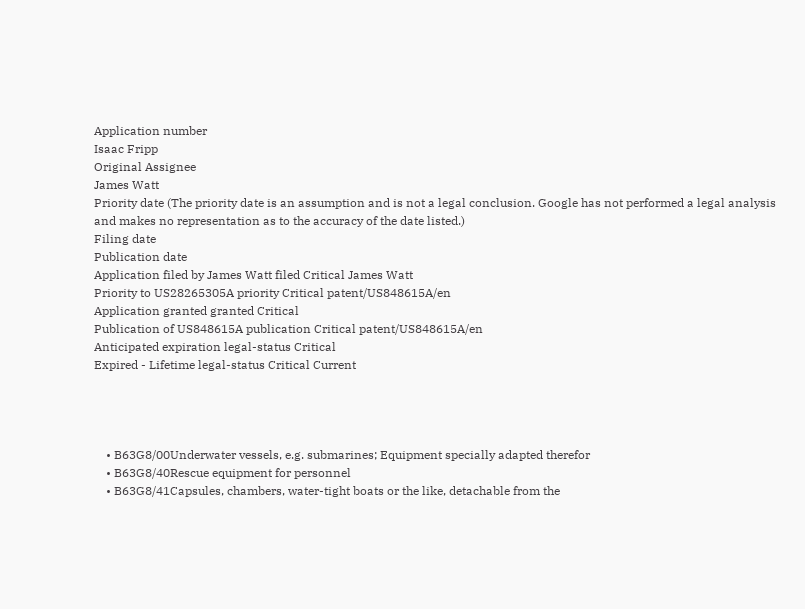Application number
Isaac Fripp
Original Assignee
James Watt
Priority date (The priority date is an assumption and is not a legal conclusion. Google has not performed a legal analysis and makes no representation as to the accuracy of the date listed.)
Filing date
Publication date
Application filed by James Watt filed Critical James Watt
Priority to US28265305A priority Critical patent/US848615A/en
Application granted granted Critical
Publication of US848615A publication Critical patent/US848615A/en
Anticipated expiration legal-status Critical
Expired - Lifetime legal-status Critical Current




    • B63G8/00Underwater vessels, e.g. submarines; Equipment specially adapted therefor
    • B63G8/40Rescue equipment for personnel
    • B63G8/41Capsules, chambers, water-tight boats or the like, detachable from the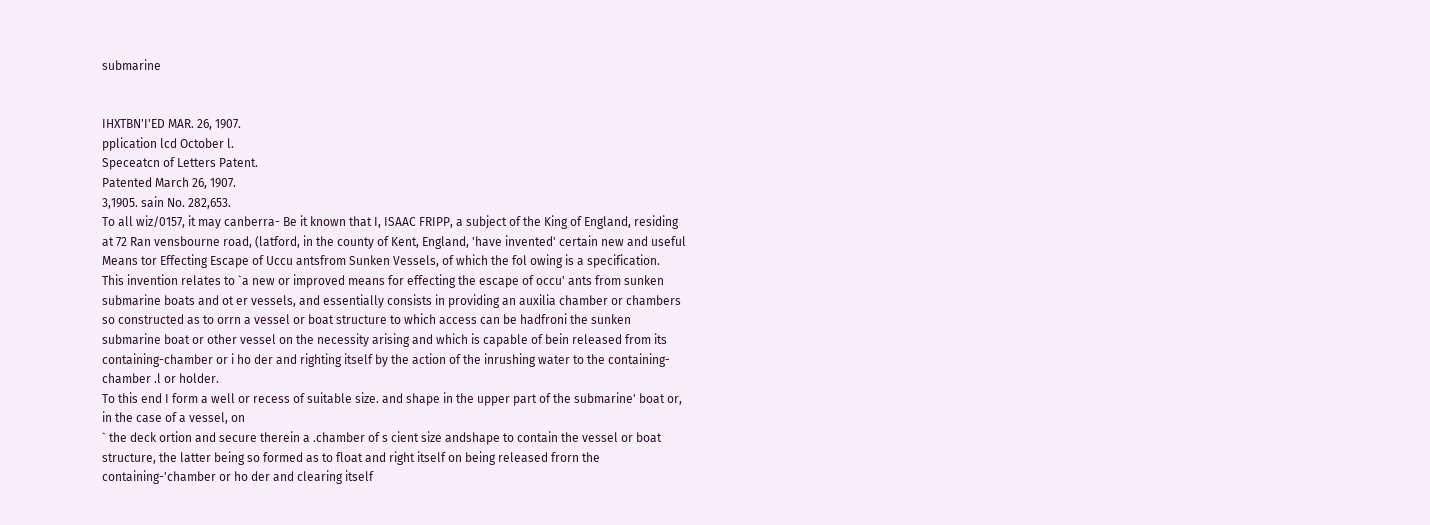submarine


IHXTBN'I'ED MAR. 26, 1907.
pplication lcd October l.
Speceatcn of Letters Patent.
Patented March 26, 1907.
3,1905. sain No. 282,653.
To all wiz/0157, it may canberra- Be it known that I, ISAAC FRIPP, a subject of the King of England, residing at 72 Ran vensbourne road, (latford, in the county of Kent, England, 'have invented' certain new and useful Means tor Effecting Escape of Uccu antsfrom Sunken Vessels, of which the fol owing is a specification.
This invention relates to `a new or improved means for effecting the escape of occu' ants from sunken submarine boats and ot er vessels, and essentially consists in providing an auxilia chamber or chambers so constructed as to orrn a vessel or boat structure to which access can be hadfroni the sunken submarine boat or other vessel on the necessity arising and which is capable of bein released from its containing-chamber or i ho der and righting itself by the action of the inrushing water to the containing-chamber .l or holder.
To this end I form a well or recess of suitable size. and shape in the upper part of the submarine' boat or, in the case of a vessel, on
` the deck ortion and secure therein a .chamber of s cient size andshape to contain the vessel or boat structure, the latter being so formed as to float and right itself on being released frorn the containing-'chamber or ho der and clearing itself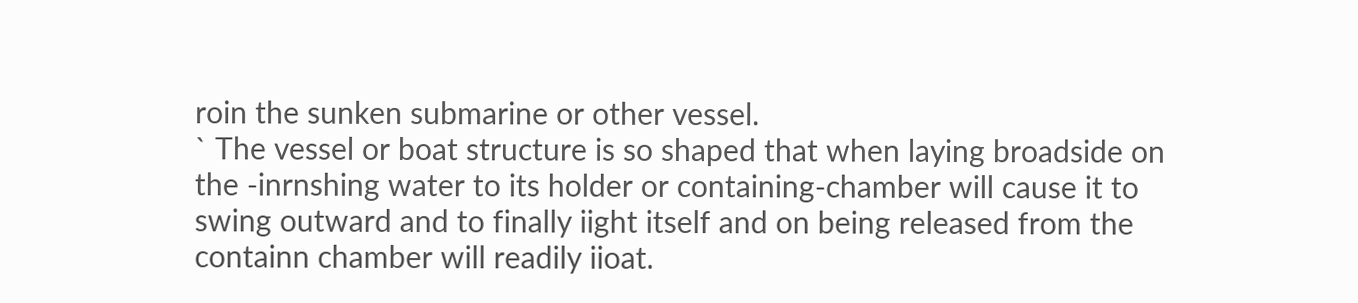roin the sunken submarine or other vessel.
` The vessel or boat structure is so shaped that when laying broadside on the -inrnshing water to its holder or containing-chamber will cause it to swing outward and to finally iight itself and on being released from the containn chamber will readily iioat.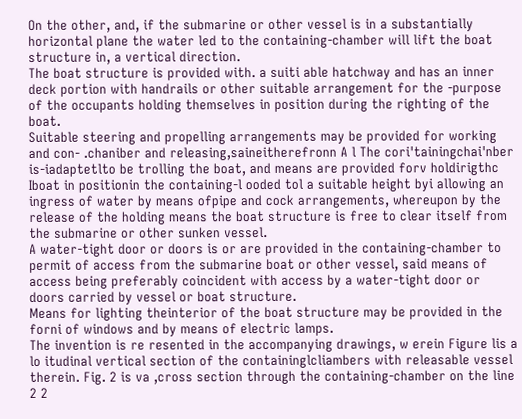On the other, and, if the submarine or other vessel is in a substantially horizontal plane the water led to the containing-chamber will lift the boat structure in, a vertical direction.
The boat structure is provided with. a suiti able hatchway and has an inner deck portion with handrails or other suitable arrangement for the -purpose of the occupants holding themselves in position during the righting of the boat.
Suitable steering and propelling arrangements may be provided for working and con- .chaniber and releasing,saineitherefronn A l The cori'tainingchai'nber is-iadaptetlto be trolling the boat, and means are provided forv holdirigthc Iboat in positionin the containing-l ooded tol a suitable height byi allowing an ingress of water by means ofpipe and cock arrangements, whereupon by the release of the holding means the boat structure is free to clear itself from the submarine or other sunken vessel.
A water-tight door or doors is or are provided in the containing-chamber to permit of access from the submarine boat or other vessel, said means of access being preferably coincident with access by a water-tight door or doors carried by vessel or boat structure.
Means for lighting theinterior of the boat structure may be provided in the forni of windows and by means of electric lamps.
The invention is re resented in the accompanying drawings, w erein Figure lis a lo itudinal vertical section of the containinglcliambers with releasable vessel therein. Fig. 2 is va ,cross section through the containing-chamber on the line 2 2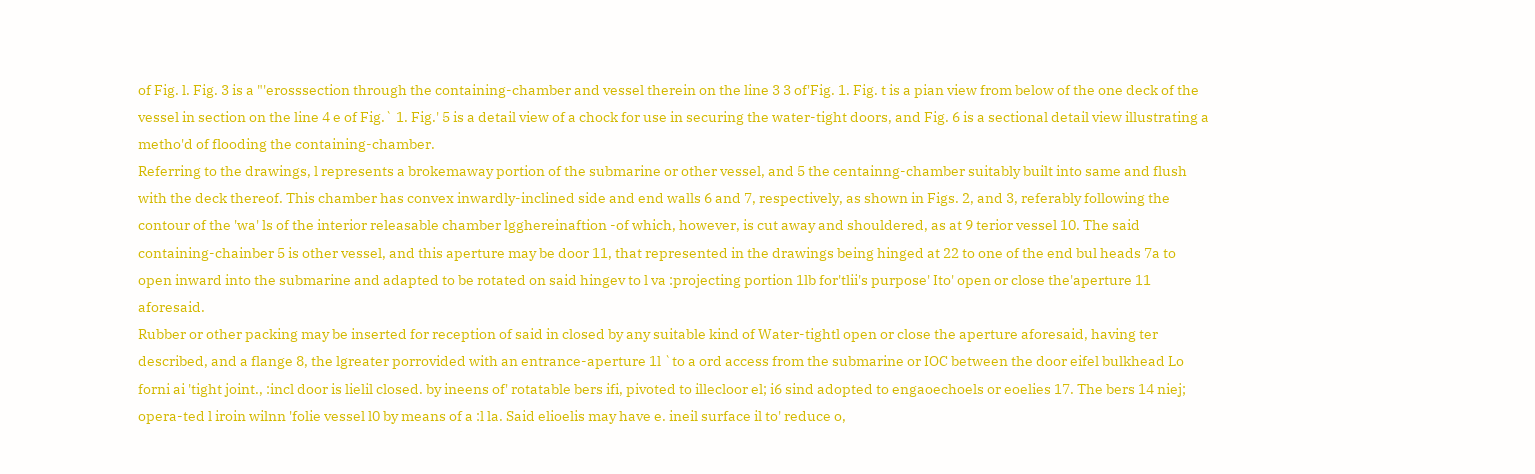of Fig. l. Fig. 3 is a "'erosssection through the containing-chamber and vessel therein on the line 3 3 of'Fig. 1. Fig. t is a pian view from below of the one deck of the vessel in section on the line 4 e of Fig.` 1. Fig.' 5 is a detail view of a chock for use in securing the water-tight doors, and Fig. 6 is a sectional detail view illustrating a metho'd of flooding the containing-chamber.
Referring to the drawings, l represents a brokemaway portion of the submarine or other vessel, and 5 the centainng-chamber suitably built into same and flush with the deck thereof. This chamber has convex inwardly-inclined side and end walls 6 and 7, respectively, as shown in Figs. 2, and 3, referably following the contour of the 'wa' ls of the interior releasable chamber lgghereinaftion -of which, however, is cut away and shouldered, as at 9 terior vessel 10. The said containing-chainber 5 is other vessel, and this aperture may be door 11, that represented in the drawings being hinged at 22 to one of the end bul heads 7a to open inward into the submarine and adapted to be rotated on said hingev to l va :projecting portion 1lb for'tlii's purpose' Ito' open or close the'aperture 11 aforesaid.
Rubber or other packing may be inserted for reception of said in closed by any suitable kind of Water-tightl open or close the aperture aforesaid, having ter described, and a flange 8, the lgreater porrovided with an entrance-aperture 1l `to a ord access from the submarine or IOC between the door eifel bulkhead Lo forni ai 'tight joint., :incl door is lielil closed. by ineens of' rotatable bers ifi, pivoted to illecloor el; i6 sind adopted to engaoechoels or eoelies 17. The bers 14 niej; opera-ted l iroin wilnn 'folie vessel l0 by means of a :l la. Said elioelis may have e. ineil surface il to' reduce o,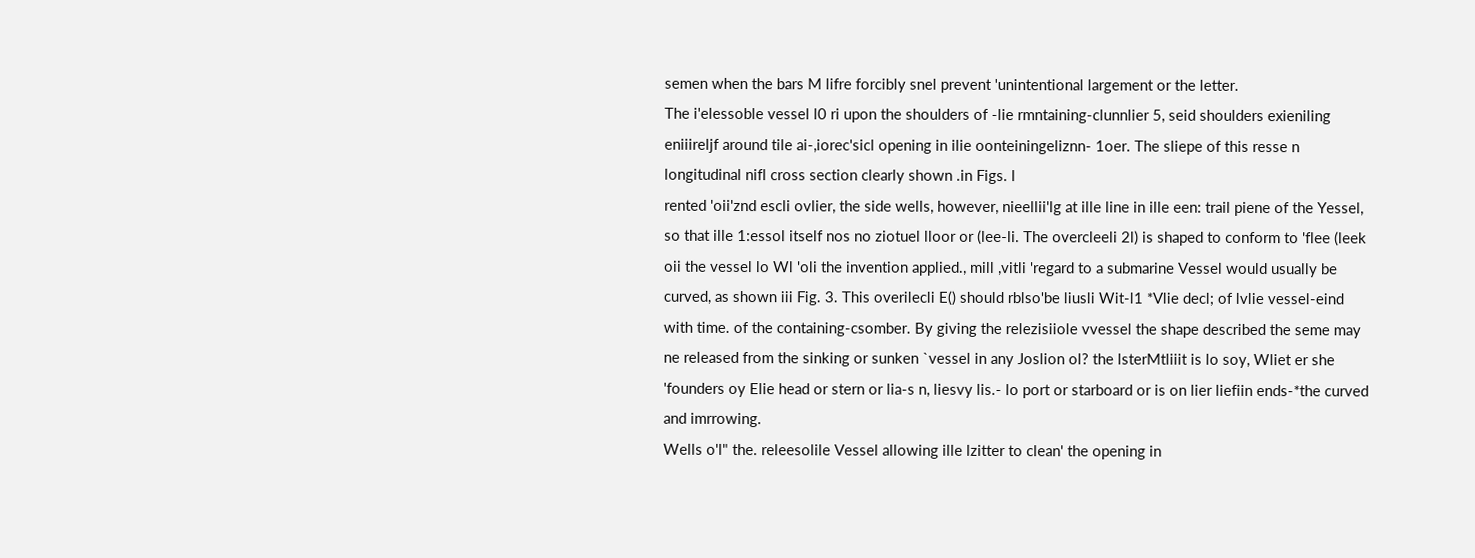semen when the bars M lifre forcibly snel prevent 'unintentional largement or the letter.
The i'elessoble vessel l0 ri upon the shoulders of -lie rmntaining-clunnlier 5, seid shoulders exieniling eniiireljf around tile ai-,iorec'sicl opening in ilie oonteiningeliznn- 1oer. The sliepe of this resse n longitudinal nifl cross section clearly shown .in Figs. l
rented 'oii'znd escli ovlier, the side wells, however, nieellii'lg at ille line in ille een: trail piene of the Yessel, so that ille 1:essol itself nos no ziotuel lloor or (lee-li. The overcleeli 2l) is shaped to conform to 'flee (leek oii the vessel lo Wl 'oli the invention applied., mill ,vitli 'regard to a submarine Vessel would usually be curved, as shown iii Fig. 3. This overilecli E() should rblso'be liusli Wit-l1 *Vlie decl; of lvlie vessel-eind with time. of the containing-csomber. By giving the relezisiiole vvessel the shape described the seme may ne released from the sinking or sunken `vessel in any Joslion ol? the lsterMtliiit is lo soy, Wliet er she 'founders oy Elie head or stern or lia-s n, liesvy lis.- lo port or starboard or is on lier liefiin ends-*the curved and imrrowing.
Wells o'l" the. releesolile Vessel allowing ille lzitter to clean' the opening in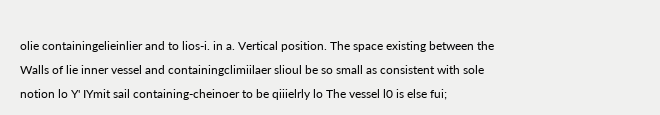olie containingelieinlier and to lios-i. in a. Vertical position. The space existing between the Walls of lie inner vessel and containingclimiilaer slioul be so small as consistent with sole notion lo Y' IYmit sail containing-cheinoer to be qiiielrly lo The vessel l0 is else fui;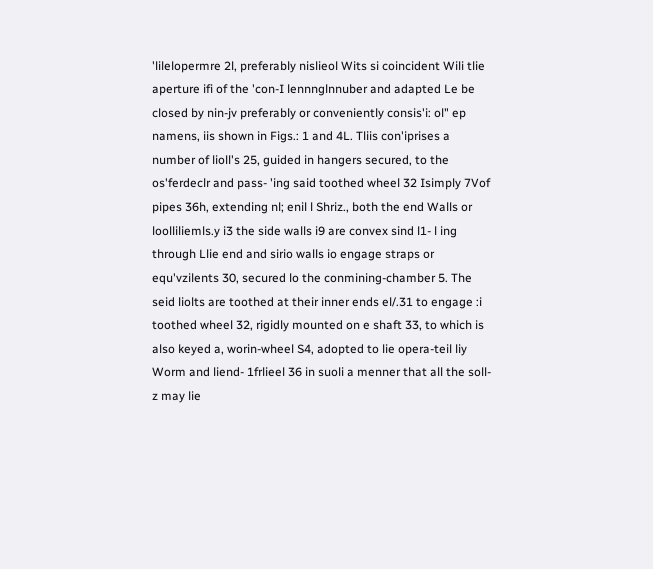'lilelopermre 2l, preferably nislieol Wits si coincident Wili tlie aperture ifi of the 'con-I lennnglnnuber and adapted Le be closed by nin-jv preferably or conveniently consis'i: ol" ep namens, iis shown in Figs.: 1 and 4L. Tliis con'iprises a number of lioll's 25, guided in hangers secured, to the os'ferdeclr and pass- 'ing said toothed wheel 32 Isimply 7Vof pipes 36h, extending nl; enil l Shriz., both the end Walls or loolliliemls.y i3 the side walls i9 are convex sind l1- l ing through Llie end and sirio walls io engage straps or equ'vzilents 30, secured lo the conmining-chamber 5. The seid liolts are toothed at their inner ends el/.31 to engage :i toothed wheel 32, rigidly mounted on e shaft 33, to which is also keyed a, worin-wheel S4, adopted to lie opera-teil liy Worm and liend- 1frlieel 36 in suoli a menner that all the soll-z may lie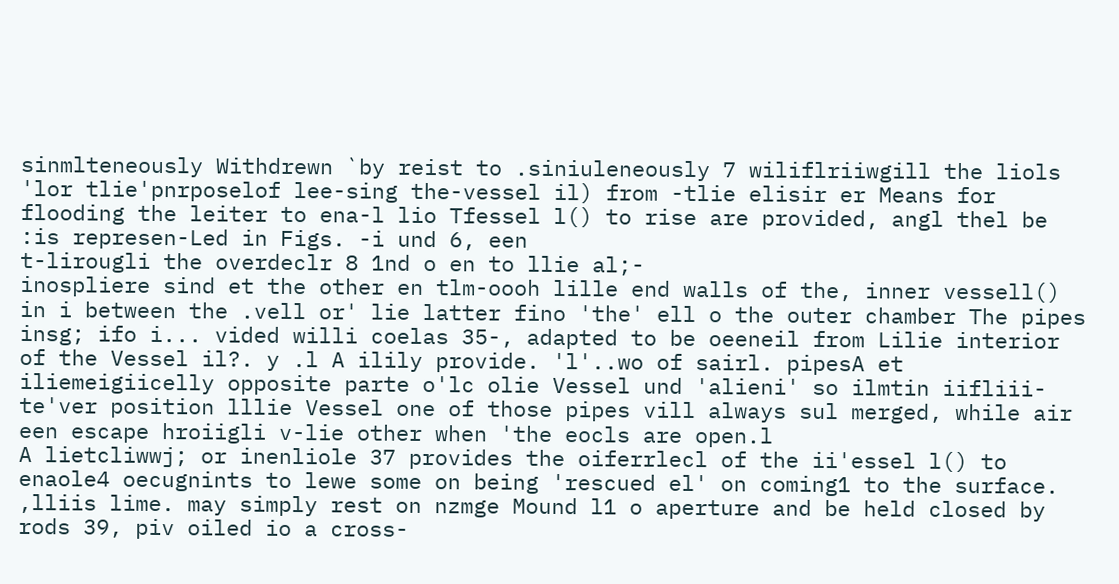sinmlteneously Withdrewn `by reist to .siniuleneously 7 wiliflriiwgill the liols 'lor tlie'pnrposelof lee-sing the-vessel il) from -tlie elisir er Means for flooding the leiter to ena-l lio Tfessel l() to rise are provided, angl thel be :is represen-Led in Figs. -i und 6, een
t-lirougli the overdeclr 8 1nd o en to llie al;-
inospliere sind et the other en tlm-oooh lille end walls of the, inner vessell() in i between the .vell or' lie latter fino 'the' ell o the outer chamber The pipes insg; ifo i... vided willi coelas 35-, adapted to be oeeneil from Lilie interior of the Vessel il?. y .l A ilily provide. 'l'..wo of sairl. pipesA et iliemeigiicelly opposite parte o'lc olie Vessel und 'alieni' so ilmtin iifliii-te'ver position lllie Vessel one of those pipes vill always sul merged, while air een escape hroiigli v-lie other when 'the eocls are open.l
A lietcliwwj; or inenliole 37 provides the oiferrlecl of the ii'essel l() to enaole4 oecugnints to lewe some on being 'rescued el' on coming1 to the surface. ,lliis lime. may simply rest on nzmge Mound l1 o aperture and be held closed by rods 39, piv oiled io a cross-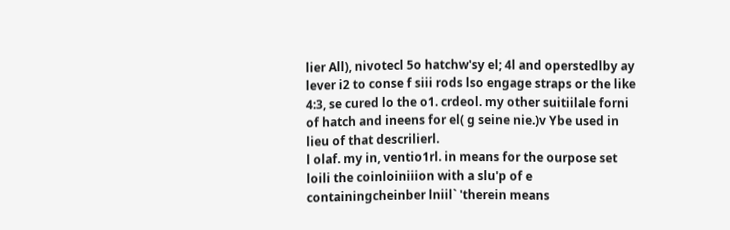lier All), nivotecl 5o hatchw'sy el; 4l and operstedlby ay lever i2 to conse f siii rods lso engage straps or the like 4:3, se cured lo the o1. crdeol. my other suitiilale forni of hatch and ineens for el( g seine nie.)v Ybe used in lieu of that descrilierl.
l olaf. my in, ventio1rl. in means for the ourpose set loili the coinloiniiion with a slu'p of e containingcheinber lniil` 'therein means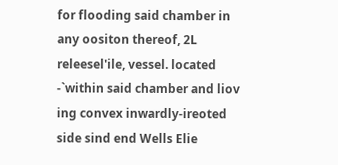for flooding said chamber in any oositon thereof, 2L releesel'ile, vessel. located -`within said chamber and liov ing convex inwardly-ireoted side sind end Wells Elie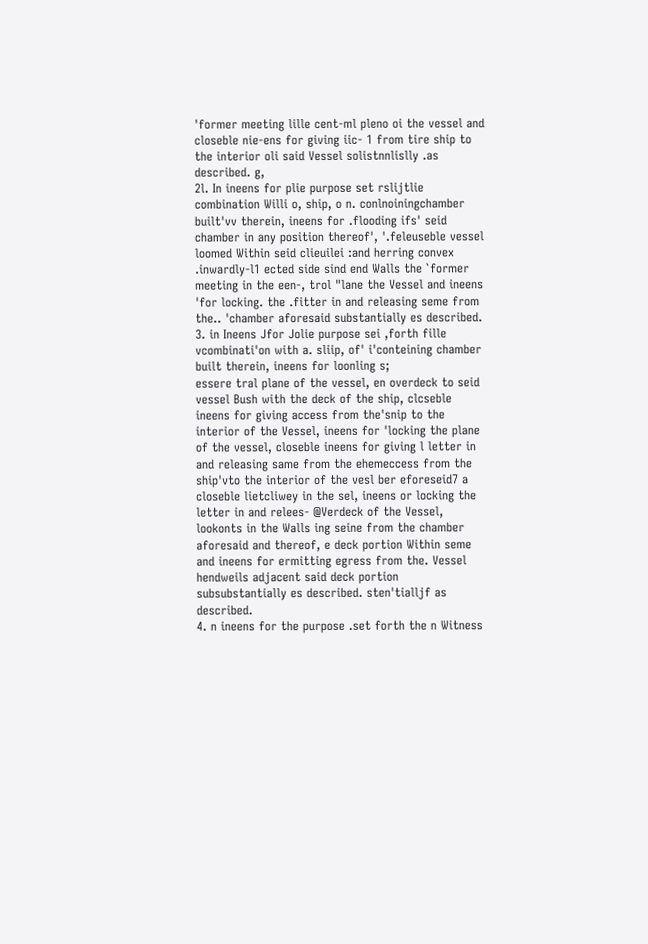'former meeting lille cent-ml pleno oi the vessel and closeble nie-ens for giving iic- 1 from tire ship to the interior oli said Vessel solistnnlislly .as described. g,
2l. In ineens for plie purpose set rslijtlie combination Willi o, ship, o n. conlnoiningchamber built'vv therein, ineens for .flooding ifs' seid chamber in any position thereof', '.feleuseble vessel loomed Within seid clieuilei :and herring convex .inwardly-l1 ected side sind end Walls the `former meeting in the een-, trol "lane the Vessel and ineens 'for locking. the .fitter in and releasing seme from the.. 'chamber aforesaid substantially es described.
3. in Ineens Jfor Jolie purpose sei ,forth fille vcombinati'on with a. sliip, of' i'conteining chamber built therein, ineens for loonling s;
essere tral plane of the vessel, en overdeck to seid vessel Bush with the deck of the ship, clcseble ineens for giving access from the'snip to the interior of the Vessel, ineens for 'locking the plane of the vessel, closeble ineens for giving l letter in and releasing same from the ehemeccess from the ship'vto the interior of the vesl ber eforeseid7 a closeble lietcliwey in the sel, ineens or locking the letter in and relees- @Verdeck of the Vessel, lookonts in the Walls ing seine from the chamber aforesaid and thereof, e deck portion Within seme and ineens for ermitting egress from the. Vessel hendweils adjacent said deck portion subsubstantially es described. sten'tialljf as described.
4. n ineens for the purpose .set forth the n Witness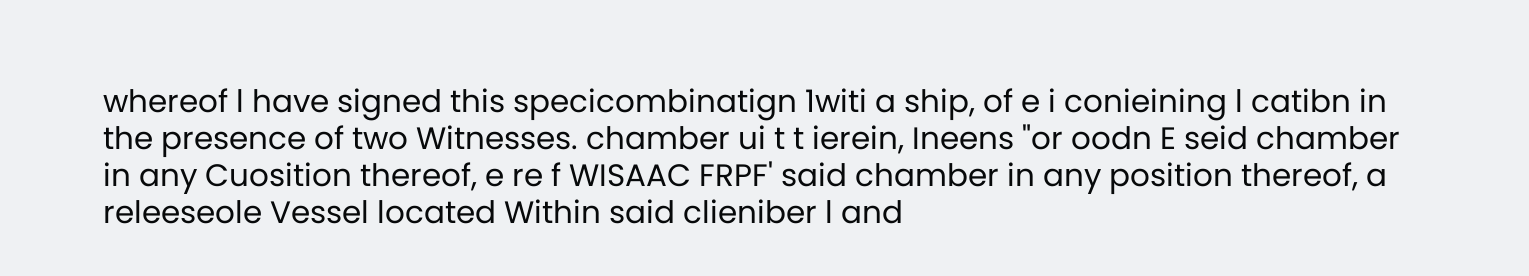whereof l have signed this specicombinatign 1witi a ship, of e i conieining l catibn in the presence of two Witnesses. chamber ui t t ierein, Ineens "or oodn E seid chamber in any Cuosition thereof, e re f WISAAC FRPF' said chamber in any position thereof, a releeseole Vessel located Within said clieniber l and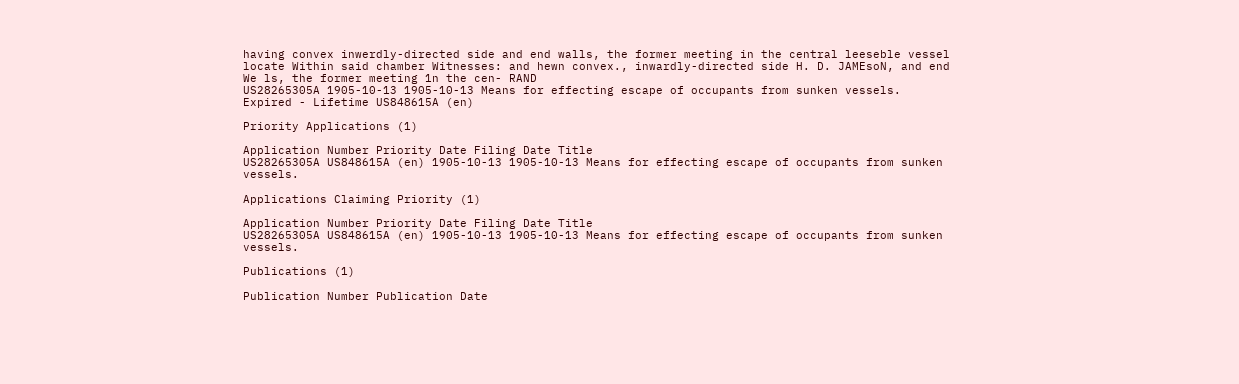having convex inwerdly-directed side and end walls, the former meeting in the central leeseble vessel locate Within said chamber Witnesses: and hewn convex., inwardly-directed side H. D. JAMEsoN, and end We ls, the former meeting 1n the cen- RAND
US28265305A 1905-10-13 1905-10-13 Means for effecting escape of occupants from sunken vessels. Expired - Lifetime US848615A (en)

Priority Applications (1)

Application Number Priority Date Filing Date Title
US28265305A US848615A (en) 1905-10-13 1905-10-13 Means for effecting escape of occupants from sunken vessels.

Applications Claiming Priority (1)

Application Number Priority Date Filing Date Title
US28265305A US848615A (en) 1905-10-13 1905-10-13 Means for effecting escape of occupants from sunken vessels.

Publications (1)

Publication Number Publication Date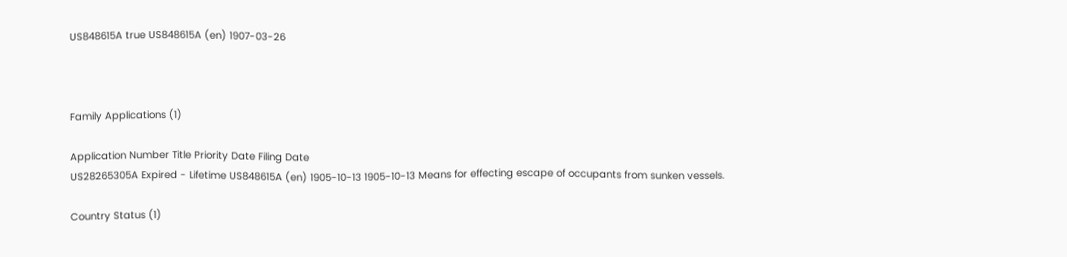US848615A true US848615A (en) 1907-03-26



Family Applications (1)

Application Number Title Priority Date Filing Date
US28265305A Expired - Lifetime US848615A (en) 1905-10-13 1905-10-13 Means for effecting escape of occupants from sunken vessels.

Country Status (1)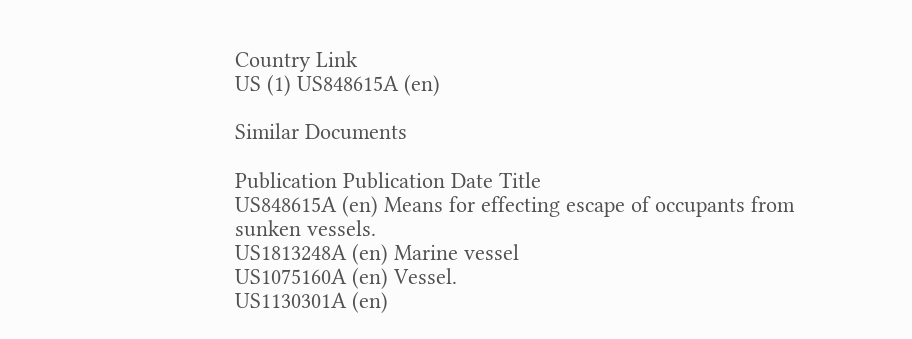Country Link
US (1) US848615A (en)

Similar Documents

Publication Publication Date Title
US848615A (en) Means for effecting escape of occupants from sunken vessels.
US1813248A (en) Marine vessel
US1075160A (en) Vessel.
US1130301A (en)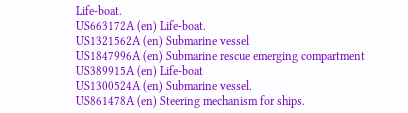Life-boat.
US663172A (en) Life-boat.
US1321562A (en) Submarine vessel
US1847996A (en) Submarine rescue emerging compartment
US389915A (en) Life-boat
US1300524A (en) Submarine vessel.
US861478A (en) Steering mechanism for ships.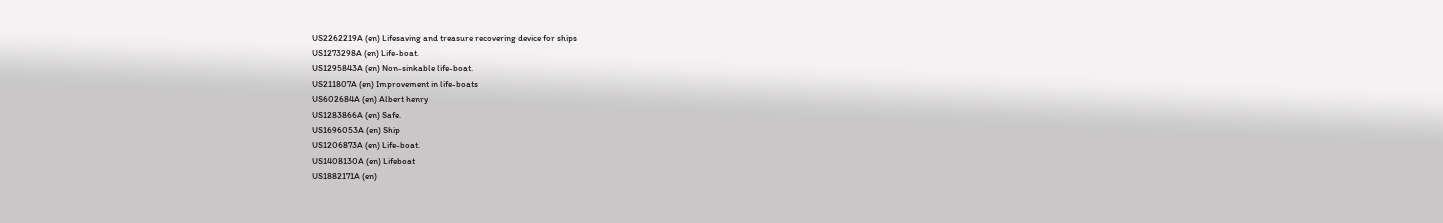US2262219A (en) Lifesaving and treasure recovering device for ships
US1273298A (en) Life-boat.
US1295843A (en) Non-sinkable life-boat.
US211807A (en) Improvement in life-boats
US602684A (en) Albert henry
US1283866A (en) Safe.
US1696053A (en) Ship
US1206873A (en) Life-boat.
US1408130A (en) Lifeboat
US1882171A (en)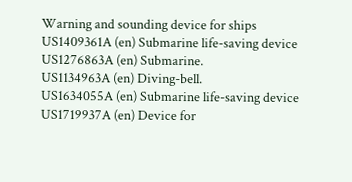Warning and sounding device for ships
US1409361A (en) Submarine life-saving device
US1276863A (en) Submarine.
US1134963A (en) Diving-bell.
US1634055A (en) Submarine life-saving device
US1719937A (en) Device for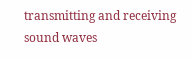transmitting and receiving sound waves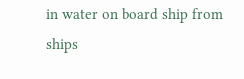in water on board ship from ships